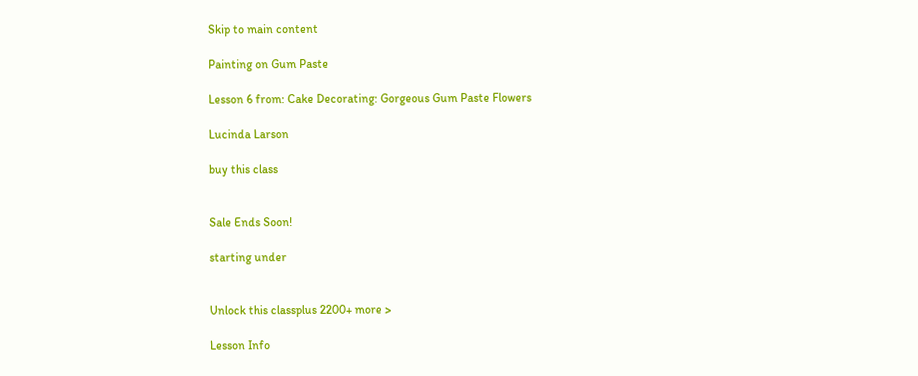Skip to main content

Painting on Gum Paste

Lesson 6 from: Cake Decorating: Gorgeous Gum Paste Flowers

Lucinda Larson

buy this class


Sale Ends Soon!

starting under


Unlock this classplus 2200+ more >

Lesson Info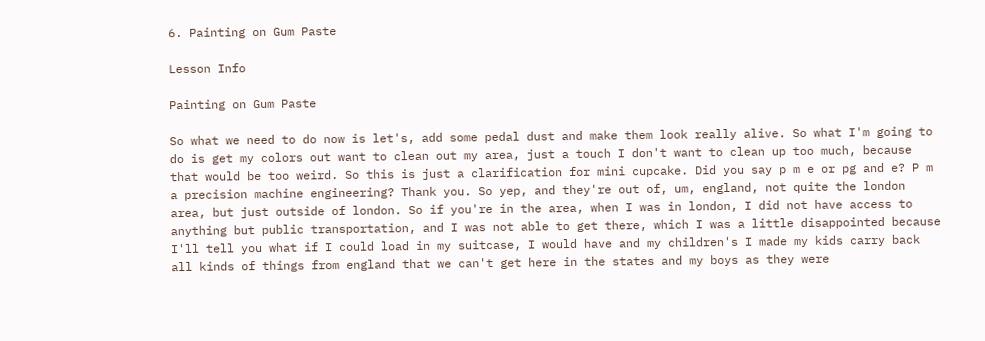6. Painting on Gum Paste

Lesson Info

Painting on Gum Paste

So what we need to do now is let's, add some pedal dust and make them look really alive. So what I'm going to do is get my colors out want to clean out my area, just a touch I don't want to clean up too much, because that would be too weird. So this is just a clarification for mini cupcake. Did you say p m e or pg and e? P m a precision machine engineering? Thank you. So yep, and they're out of, um, england, not quite the london area, but just outside of london. So if you're in the area, when I was in london, I did not have access to anything but public transportation, and I was not able to get there, which I was a little disappointed because I'll tell you what if I could load in my suitcase, I would have and my children's I made my kids carry back all kinds of things from england that we can't get here in the states and my boys as they were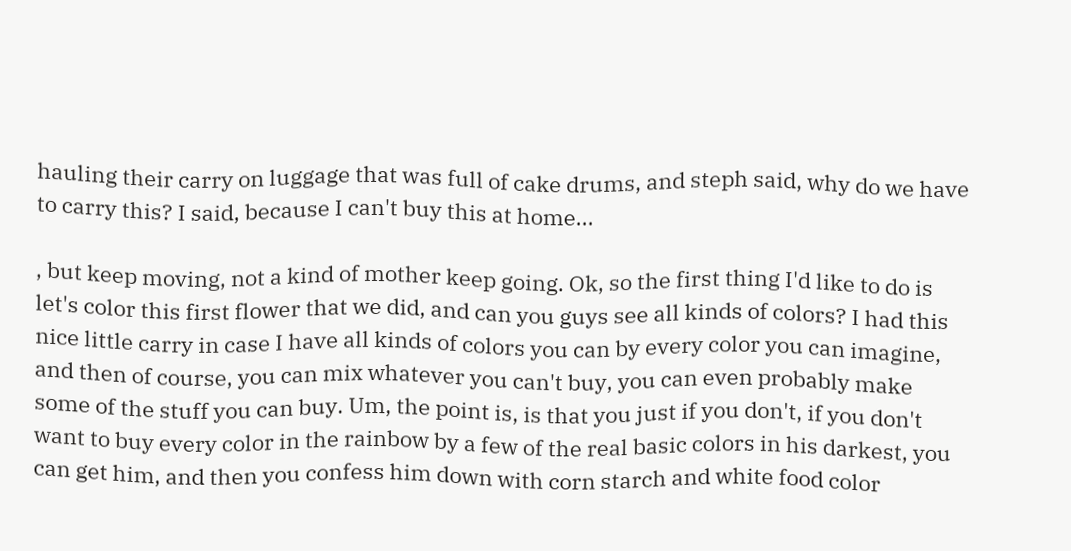hauling their carry on luggage that was full of cake drums, and steph said, why do we have to carry this? I said, because I can't buy this at home...

, but keep moving, not a kind of mother keep going. Ok, so the first thing I'd like to do is let's color this first flower that we did, and can you guys see all kinds of colors? I had this nice little carry in case I have all kinds of colors you can by every color you can imagine, and then of course, you can mix whatever you can't buy, you can even probably make some of the stuff you can buy. Um, the point is, is that you just if you don't, if you don't want to buy every color in the rainbow by a few of the real basic colors in his darkest, you can get him, and then you confess him down with corn starch and white food color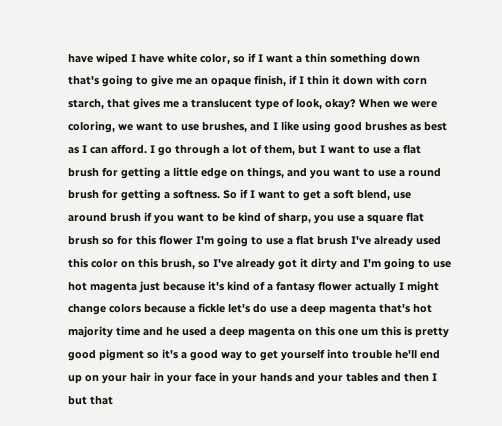have wiped I have white color, so if I want a thin something down that's going to give me an opaque finish, if I thin it down with corn starch, that gives me a translucent type of look, okay? When we were coloring, we want to use brushes, and I like using good brushes as best as I can afford. I go through a lot of them, but I want to use a flat brush for getting a little edge on things, and you want to use a round brush for getting a softness. So if I want to get a soft blend, use around brush if you want to be kind of sharp, you use a square flat brush so for this flower I'm going to use a flat brush I've already used this color on this brush, so I've already got it dirty and I'm going to use hot magenta just because it's kind of a fantasy flower actually I might change colors because a fickle let's do use a deep magenta that's hot majority time and he used a deep magenta on this one um this is pretty good pigment so it's a good way to get yourself into trouble he'll end up on your hair in your face in your hands and your tables and then I but that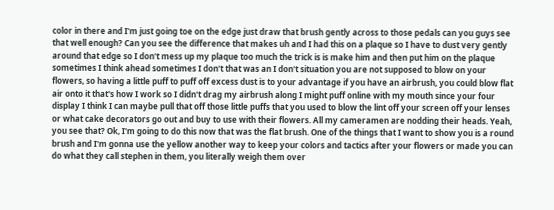color in there and I'm just going toe on the edge just draw that brush gently across to those pedals can you guys see that well enough? Can you see the difference that makes uh and I had this on a plaque so I have to dust very gently around that edge so I don't mess up my plaque too much the trick is is make him and then put him on the plaque sometimes I think ahead sometimes I don't that was an I don't situation you are not supposed to blow on your flowers, so having a little puff to puff off excess dust is to your advantage if you have an airbrush, you could blow flat air onto it that's how I work so I didn't drag my airbrush along I might puff online with my mouth since your four display I think I can maybe pull that off those little puffs that you used to blow the lint off your screen off your lenses or what cake decorators go out and buy to use with their flowers. All my cameramen are nodding their heads. Yeah, you see that? Ok, I'm going to do this now that was the flat brush. One of the things that I want to show you is a round brush and I'm gonna use the yellow another way to keep your colors and tactics after your flowers or made you can do what they call stephen in them, you literally weigh them over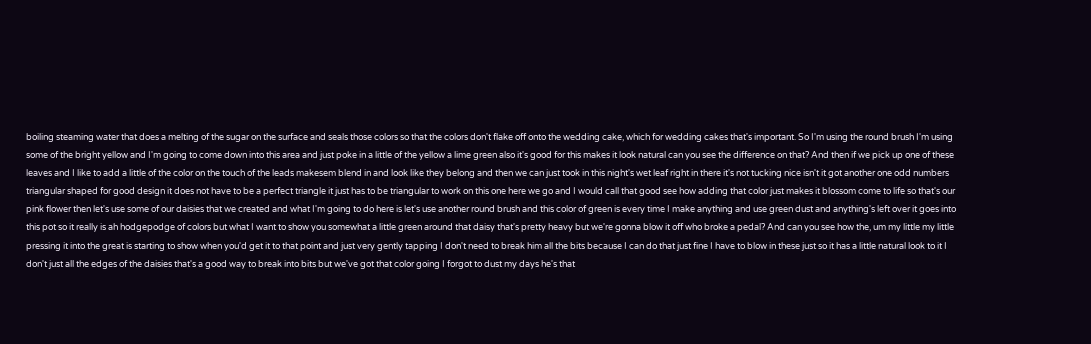boiling steaming water that does a melting of the sugar on the surface and seals those colors so that the colors don't flake off onto the wedding cake, which for wedding cakes that's important. So I'm using the round brush I'm using some of the bright yellow and I'm going to come down into this area and just poke in a little of the yellow a lime green also it's good for this makes it look natural can you see the difference on that? And then if we pick up one of these leaves and I like to add a little of the color on the touch of the leads makesem blend in and look like they belong and then we can just took in this night's wet leaf right in there it's not tucking nice isn't it got another one odd numbers triangular shaped for good design it does not have to be a perfect triangle it just has to be triangular to work on this one here we go and I would call that good see how adding that color just makes it blossom come to life so that's our pink flower then let's use some of our daisies that we created and what I'm going to do here is let's use another round brush and this color of green is every time I make anything and use green dust and anything's left over it goes into this pot so it really is ah hodgepodge of colors but what I want to show you somewhat a little green around that daisy that's pretty heavy but we're gonna blow it off who broke a pedal? And can you see how the, um my little my little pressing it into the great is starting to show when you'd get it to that point and just very gently tapping I don't need to break him all the bits because I can do that just fine I have to blow in these just so it has a little natural look to it I don't just all the edges of the daisies that's a good way to break into bits but we've got that color going I forgot to dust my days he's that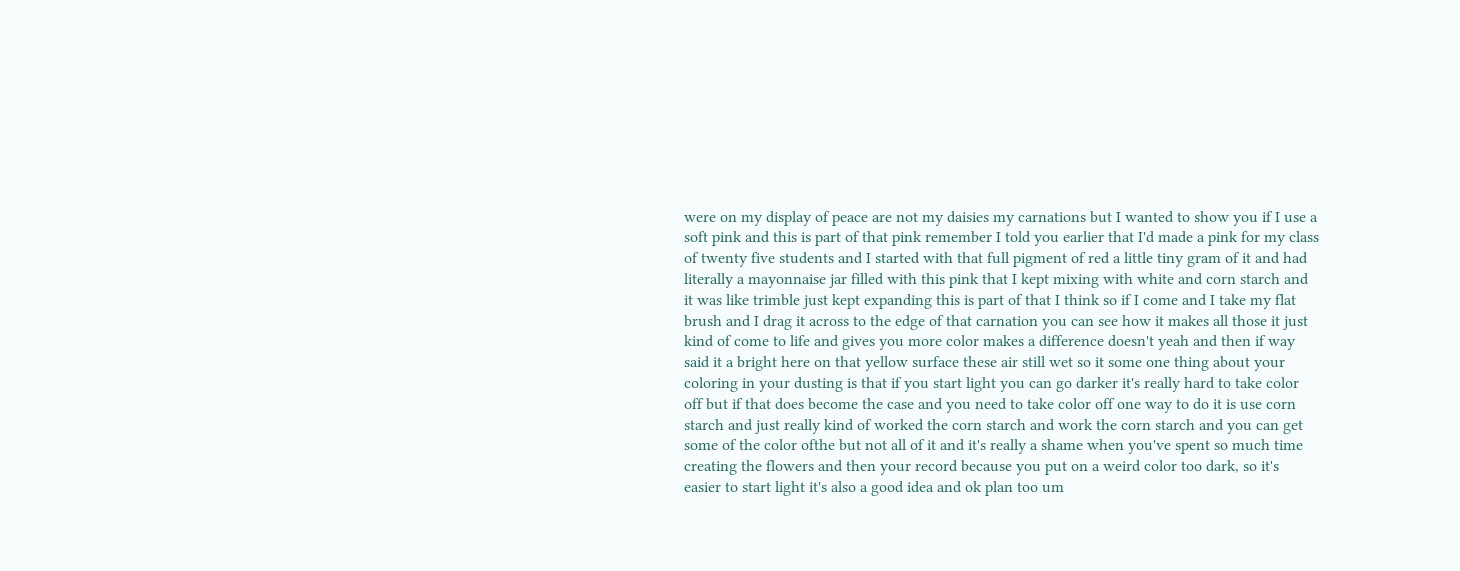were on my display of peace are not my daisies my carnations but I wanted to show you if I use a soft pink and this is part of that pink remember I told you earlier that I'd made a pink for my class of twenty five students and I started with that full pigment of red a little tiny gram of it and had literally a mayonnaise jar filled with this pink that I kept mixing with white and corn starch and it was like trimble just kept expanding this is part of that I think so if I come and I take my flat brush and I drag it across to the edge of that carnation you can see how it makes all those it just kind of come to life and gives you more color makes a difference doesn't yeah and then if way said it a bright here on that yellow surface these air still wet so it some one thing about your coloring in your dusting is that if you start light you can go darker it's really hard to take color off but if that does become the case and you need to take color off one way to do it is use corn starch and just really kind of worked the corn starch and work the corn starch and you can get some of the color ofthe but not all of it and it's really a shame when you've spent so much time creating the flowers and then your record because you put on a weird color too dark, so it's easier to start light it's also a good idea and ok plan too um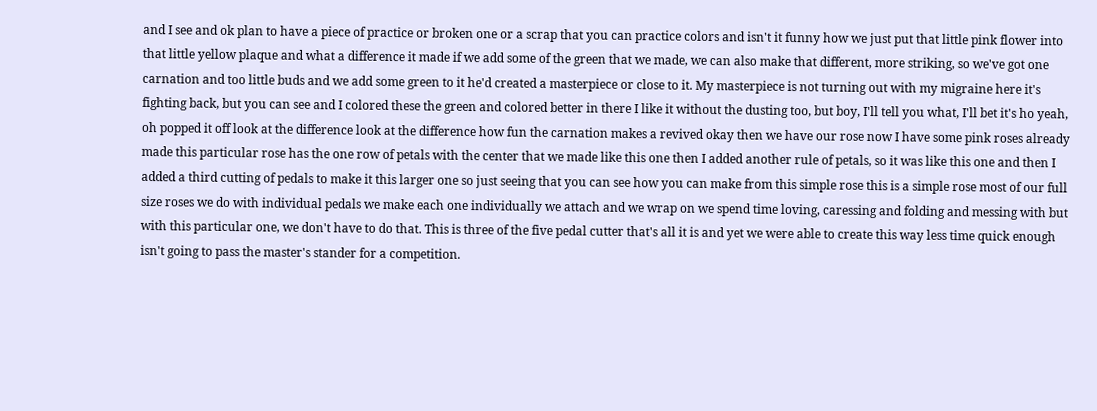and I see and ok plan to have a piece of practice or broken one or a scrap that you can practice colors and isn't it funny how we just put that little pink flower into that little yellow plaque and what a difference it made if we add some of the green that we made, we can also make that different, more striking, so we've got one carnation and too little buds and we add some green to it he'd created a masterpiece or close to it. My masterpiece is not turning out with my migraine here it's fighting back, but you can see and I colored these the green and colored better in there I like it without the dusting too, but boy, I'll tell you what, I'll bet it's ho yeah, oh popped it off look at the difference look at the difference how fun the carnation makes a revived okay then we have our rose now I have some pink roses already made this particular rose has the one row of petals with the center that we made like this one then I added another rule of petals, so it was like this one and then I added a third cutting of pedals to make it this larger one so just seeing that you can see how you can make from this simple rose this is a simple rose most of our full size roses we do with individual pedals we make each one individually we attach and we wrap on we spend time loving, caressing and folding and messing with but with this particular one, we don't have to do that. This is three of the five pedal cutter that's all it is and yet we were able to create this way less time quick enough isn't going to pass the master's stander for a competition.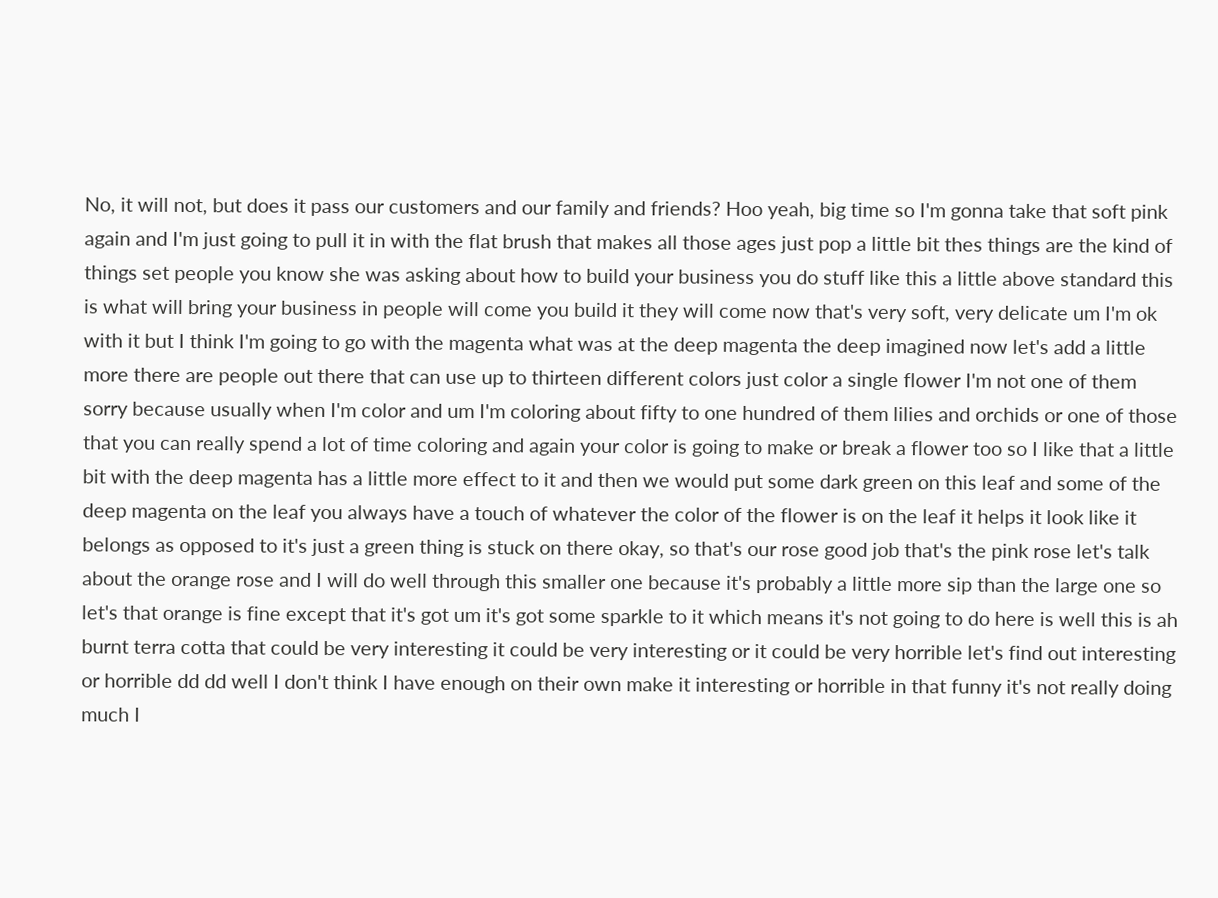No, it will not, but does it pass our customers and our family and friends? Hoo yeah, big time so I'm gonna take that soft pink again and I'm just going to pull it in with the flat brush that makes all those ages just pop a little bit thes things are the kind of things set people you know she was asking about how to build your business you do stuff like this a little above standard this is what will bring your business in people will come you build it they will come now that's very soft, very delicate um I'm ok with it but I think I'm going to go with the magenta what was at the deep magenta the deep imagined now let's add a little more there are people out there that can use up to thirteen different colors just color a single flower I'm not one of them sorry because usually when I'm color and um I'm coloring about fifty to one hundred of them lilies and orchids or one of those that you can really spend a lot of time coloring and again your color is going to make or break a flower too so I like that a little bit with the deep magenta has a little more effect to it and then we would put some dark green on this leaf and some of the deep magenta on the leaf you always have a touch of whatever the color of the flower is on the leaf it helps it look like it belongs as opposed to it's just a green thing is stuck on there okay, so that's our rose good job that's the pink rose let's talk about the orange rose and I will do well through this smaller one because it's probably a little more sip than the large one so let's that orange is fine except that it's got um it's got some sparkle to it which means it's not going to do here is well this is ah burnt terra cotta that could be very interesting it could be very interesting or it could be very horrible let's find out interesting or horrible dd dd well I don't think I have enough on their own make it interesting or horrible in that funny it's not really doing much I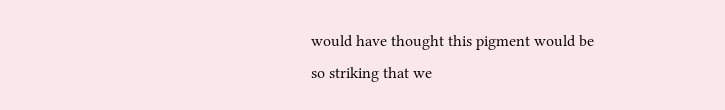would have thought this pigment would be so striking that we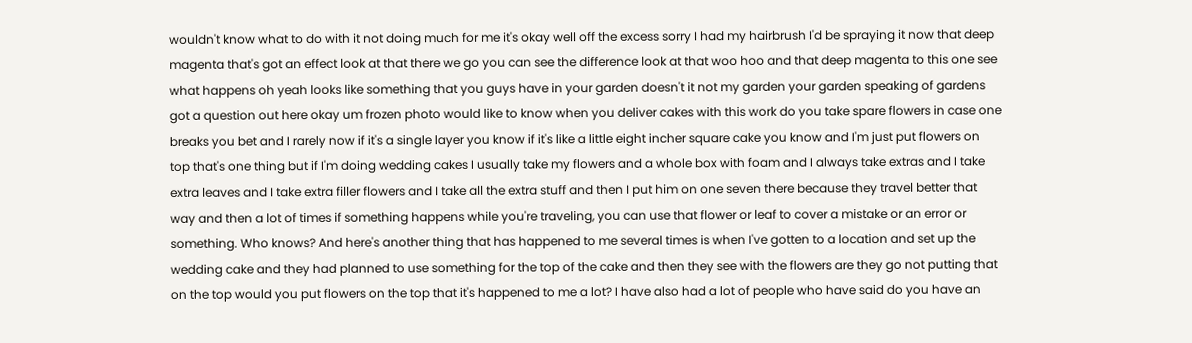wouldn't know what to do with it not doing much for me it's okay well off the excess sorry I had my hairbrush I'd be spraying it now that deep magenta that's got an effect look at that there we go you can see the difference look at that woo hoo and that deep magenta to this one see what happens oh yeah looks like something that you guys have in your garden doesn't it not my garden your garden speaking of gardens got a question out here okay um frozen photo would like to know when you deliver cakes with this work do you take spare flowers in case one breaks you bet and I rarely now if it's a single layer you know if it's like a little eight incher square cake you know and I'm just put flowers on top that's one thing but if I'm doing wedding cakes I usually take my flowers and a whole box with foam and I always take extras and I take extra leaves and I take extra filler flowers and I take all the extra stuff and then I put him on one seven there because they travel better that way and then a lot of times if something happens while you're traveling, you can use that flower or leaf to cover a mistake or an error or something. Who knows? And here's another thing that has happened to me several times is when I've gotten to a location and set up the wedding cake and they had planned to use something for the top of the cake and then they see with the flowers are they go not putting that on the top would you put flowers on the top that it's happened to me a lot? I have also had a lot of people who have said do you have an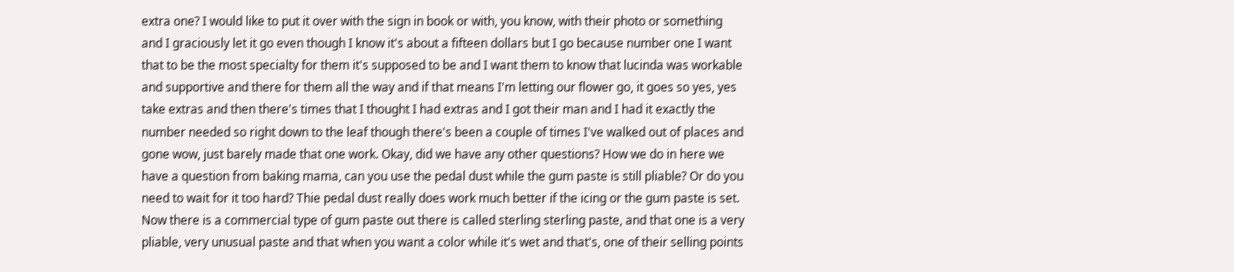extra one? I would like to put it over with the sign in book or with, you know, with their photo or something and I graciously let it go even though I know it's about a fifteen dollars but I go because number one I want that to be the most specialty for them it's supposed to be and I want them to know that lucinda was workable and supportive and there for them all the way and if that means I'm letting our flower go, it goes so yes, yes take extras and then there's times that I thought I had extras and I got their man and I had it exactly the number needed so right down to the leaf though there's been a couple of times I've walked out of places and gone wow, just barely made that one work. Okay, did we have any other questions? How we do in here we have a question from baking mama, can you use the pedal dust while the gum paste is still pliable? Or do you need to wait for it too hard? Thie pedal dust really does work much better if the icing or the gum paste is set. Now there is a commercial type of gum paste out there is called sterling sterling paste, and that one is a very pliable, very unusual paste and that when you want a color while it's wet and that's, one of their selling points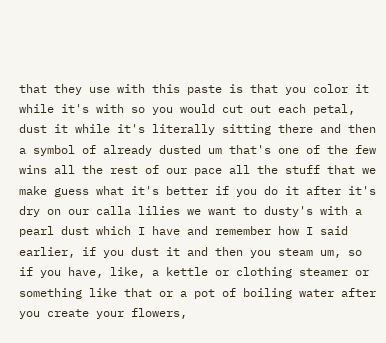that they use with this paste is that you color it while it's with so you would cut out each petal, dust it while it's literally sitting there and then a symbol of already dusted um that's one of the few wins all the rest of our pace all the stuff that we make guess what it's better if you do it after it's dry on our calla lilies we want to dusty's with a pearl dust which I have and remember how I said earlier, if you dust it and then you steam um, so if you have, like, a kettle or clothing steamer or something like that or a pot of boiling water after you create your flowers,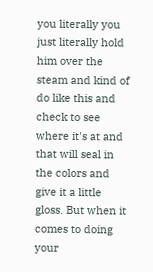you literally you just literally hold him over the steam and kind of do like this and check to see where it's at and that will seal in the colors and give it a little gloss. But when it comes to doing your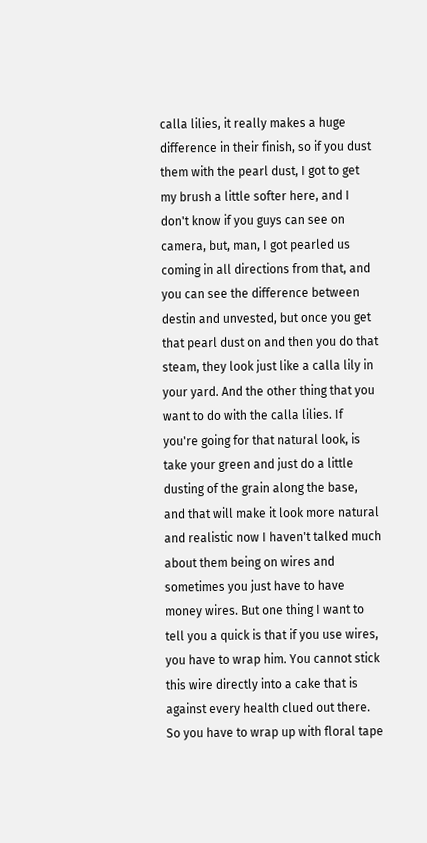calla lilies, it really makes a huge difference in their finish, so if you dust them with the pearl dust, I got to get my brush a little softer here, and I don't know if you guys can see on camera, but, man, I got pearled us coming in all directions from that, and you can see the difference between destin and unvested, but once you get that pearl dust on and then you do that steam, they look just like a calla lily in your yard. And the other thing that you want to do with the calla lilies. If you're going for that natural look, is take your green and just do a little dusting of the grain along the base, and that will make it look more natural and realistic now I haven't talked much about them being on wires and sometimes you just have to have money wires. But one thing I want to tell you a quick is that if you use wires, you have to wrap him. You cannot stick this wire directly into a cake that is against every health clued out there. So you have to wrap up with floral tape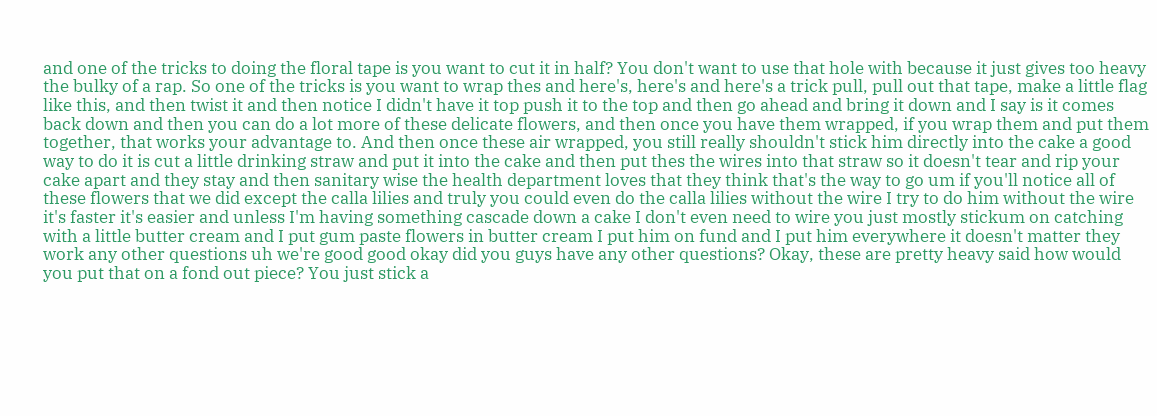and one of the tricks to doing the floral tape is you want to cut it in half? You don't want to use that hole with because it just gives too heavy the bulky of a rap. So one of the tricks is you want to wrap thes and here's, here's and here's a trick pull, pull out that tape, make a little flag like this, and then twist it and then notice I didn't have it top push it to the top and then go ahead and bring it down and I say is it comes back down and then you can do a lot more of these delicate flowers, and then once you have them wrapped, if you wrap them and put them together, that works your advantage to. And then once these air wrapped, you still really shouldn't stick him directly into the cake a good way to do it is cut a little drinking straw and put it into the cake and then put thes the wires into that straw so it doesn't tear and rip your cake apart and they stay and then sanitary wise the health department loves that they think that's the way to go um if you'll notice all of these flowers that we did except the calla lilies and truly you could even do the calla lilies without the wire I try to do him without the wire it's faster it's easier and unless I'm having something cascade down a cake I don't even need to wire you just mostly stickum on catching with a little butter cream and I put gum paste flowers in butter cream I put him on fund and I put him everywhere it doesn't matter they work any other questions uh we're good good okay did you guys have any other questions? Okay, these are pretty heavy said how would you put that on a fond out piece? You just stick a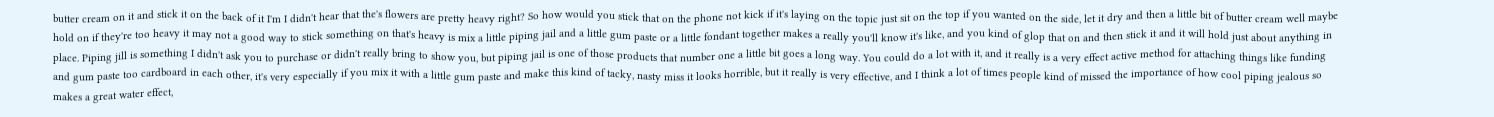butter cream on it and stick it on the back of it I'm I didn't hear that the's flowers are pretty heavy right? So how would you stick that on the phone not kick if it's laying on the topic just sit on the top if you wanted on the side, let it dry and then a little bit of butter cream well maybe hold on if they're too heavy it may not a good way to stick something on that's heavy is mix a little piping jail and a little gum paste or a little fondant together makes a really you'll know it's like, and you kind of glop that on and then stick it and it will hold just about anything in place. Piping jill is something I didn't ask you to purchase or didn't really bring to show you, but piping jail is one of those products that number one a little bit goes a long way. You could do a lot with it, and it really is a very effect active method for attaching things like funding and gum paste too cardboard in each other, it's very especially if you mix it with a little gum paste and make this kind of tacky, nasty miss it looks horrible, but it really is very effective, and I think a lot of times people kind of missed the importance of how cool piping jealous so makes a great water effect,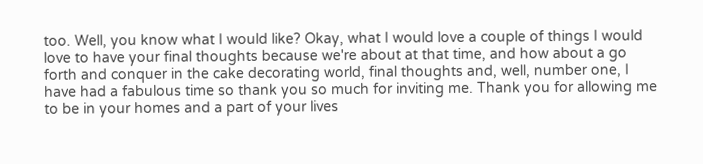too. Well, you know what I would like? Okay, what I would love a couple of things I would love to have your final thoughts because we're about at that time, and how about a go forth and conquer in the cake decorating world, final thoughts and, well, number one, I have had a fabulous time so thank you so much for inviting me. Thank you for allowing me to be in your homes and a part of your lives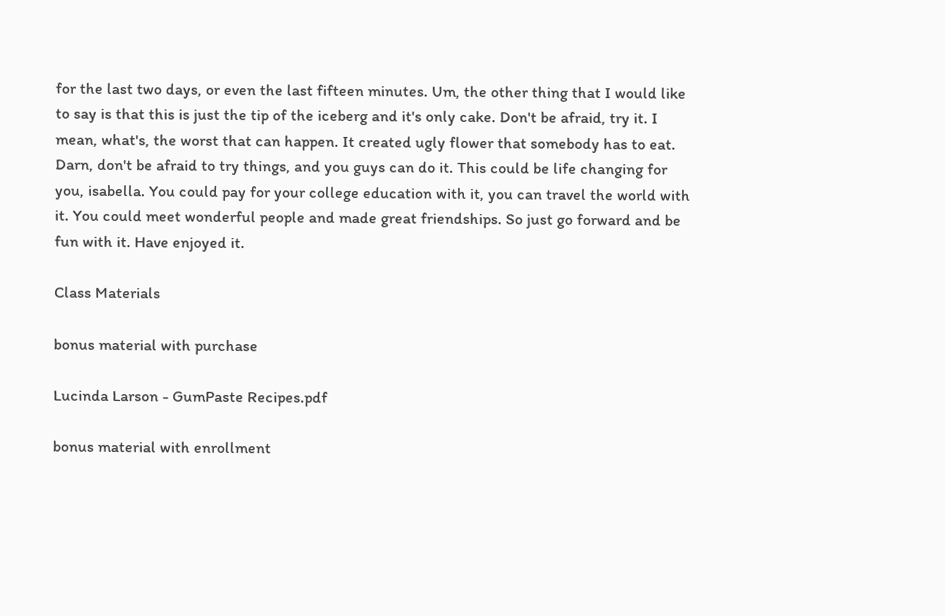for the last two days, or even the last fifteen minutes. Um, the other thing that I would like to say is that this is just the tip of the iceberg and it's only cake. Don't be afraid, try it. I mean, what's, the worst that can happen. It created ugly flower that somebody has to eat. Darn, don't be afraid to try things, and you guys can do it. This could be life changing for you, isabella. You could pay for your college education with it, you can travel the world with it. You could meet wonderful people and made great friendships. So just go forward and be fun with it. Have enjoyed it.

Class Materials

bonus material with purchase

Lucinda Larson - GumPaste Recipes.pdf

bonus material with enrollment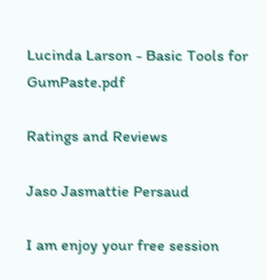Lucinda Larson - Basic Tools for GumPaste.pdf

Ratings and Reviews

Jaso Jasmattie Persaud

I am enjoy your free session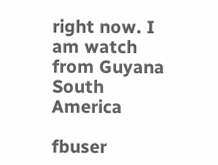right now. I am watch from Guyana South America

fbuser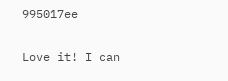995017ee

Love it! I can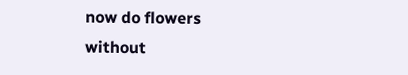now do flowers without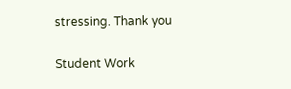stressing. Thank you

Student Work